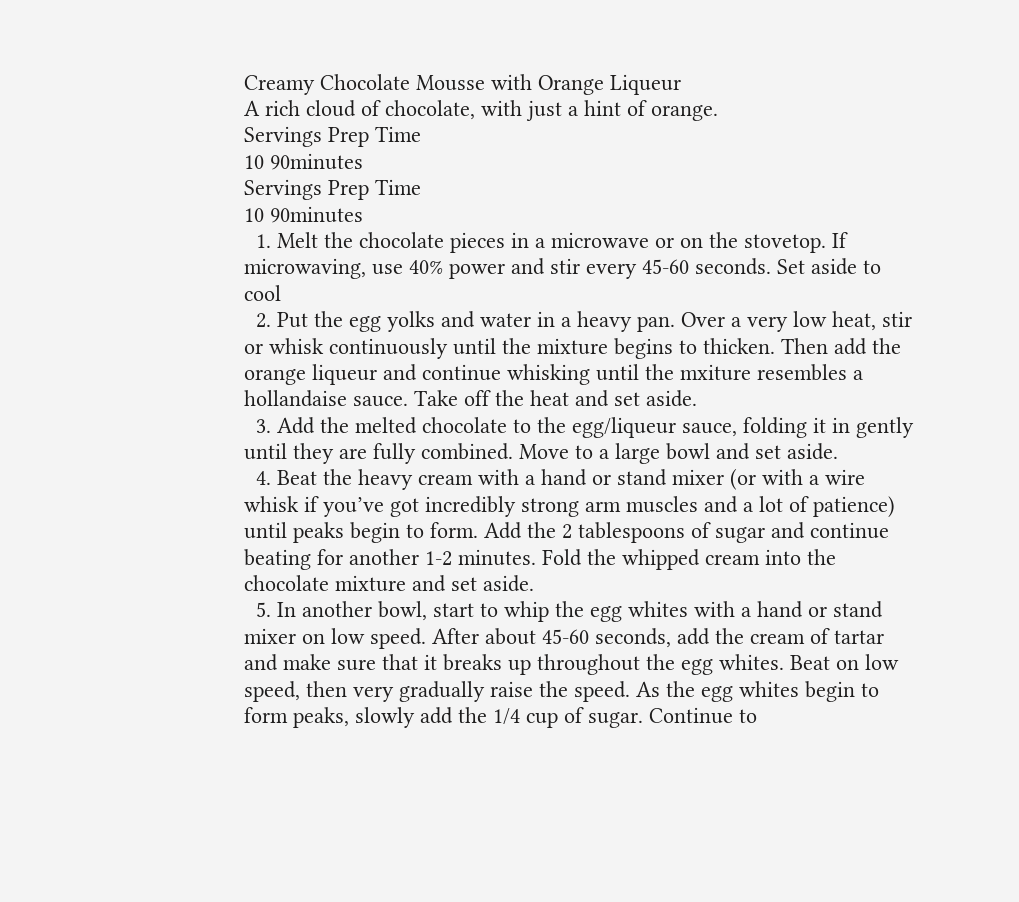Creamy Chocolate Mousse with Orange Liqueur
A rich cloud of chocolate, with just a hint of orange.
Servings Prep Time
10 90minutes
Servings Prep Time
10 90minutes
  1. Melt the chocolate pieces in a microwave or on the stovetop. If microwaving, use 40% power and stir every 45-60 seconds. Set aside to cool
  2. Put the egg yolks and water in a heavy pan. Over a very low heat, stir or whisk continuously until the mixture begins to thicken. Then add the orange liqueur and continue whisking until the mxiture resembles a hollandaise sauce. Take off the heat and set aside.
  3. Add the melted chocolate to the egg/liqueur sauce, folding it in gently until they are fully combined. Move to a large bowl and set aside.
  4. Beat the heavy cream with a hand or stand mixer (or with a wire whisk if you’ve got incredibly strong arm muscles and a lot of patience) until peaks begin to form. Add the 2 tablespoons of sugar and continue beating for another 1-2 minutes. Fold the whipped cream into the chocolate mixture and set aside.
  5. In another bowl, start to whip the egg whites with a hand or stand mixer on low speed. After about 45-60 seconds, add the cream of tartar and make sure that it breaks up throughout the egg whites. Beat on low speed, then very gradually raise the speed. As the egg whites begin to form peaks, slowly add the 1/4 cup of sugar. Continue to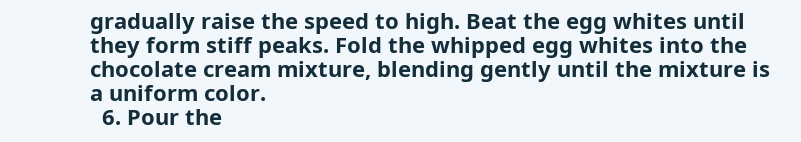gradually raise the speed to high. Beat the egg whites until they form stiff peaks. Fold the whipped egg whites into the chocolate cream mixture, blending gently until the mixture is a uniform color.
  6. Pour the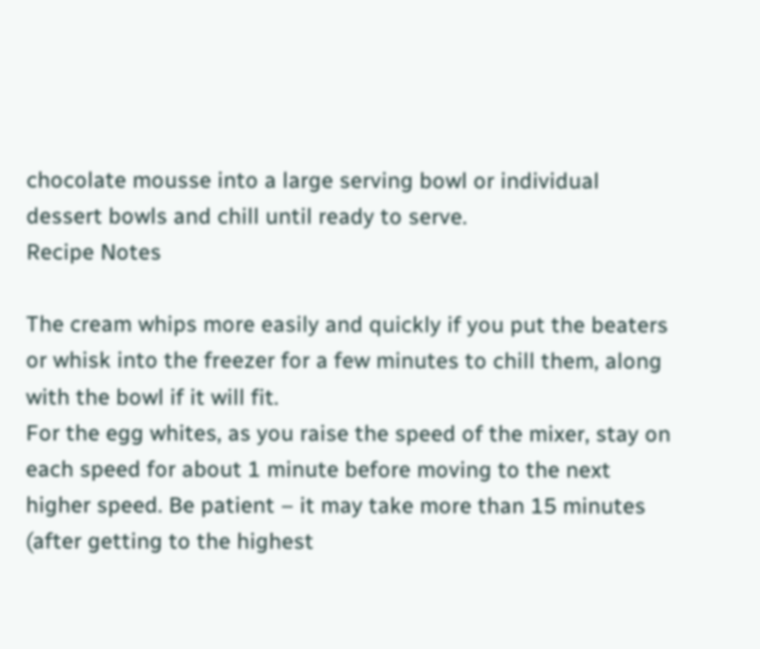chocolate mousse into a large serving bowl or individual dessert bowls and chill until ready to serve.
Recipe Notes

The cream whips more easily and quickly if you put the beaters or whisk into the freezer for a few minutes to chill them, along with the bowl if it will fit.
For the egg whites, as you raise the speed of the mixer, stay on each speed for about 1 minute before moving to the next higher speed. Be patient – it may take more than 15 minutes (after getting to the highest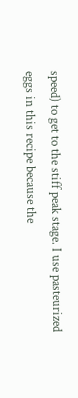speed) to get to the stiff peak stage. I use pasteurized eggs in this recipe because the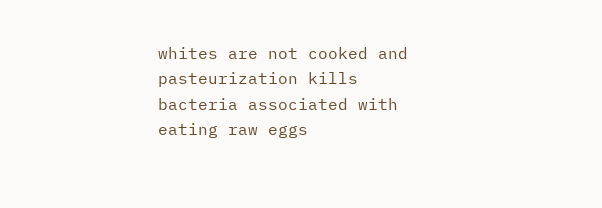whites are not cooked and pasteurization kills bacteria associated with eating raw eggs